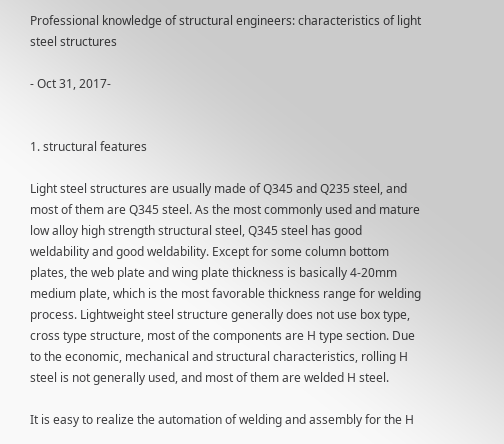Professional knowledge of structural engineers: characteristics of light steel structures

- Oct 31, 2017-


1. structural features

Light steel structures are usually made of Q345 and Q235 steel, and most of them are Q345 steel. As the most commonly used and mature low alloy high strength structural steel, Q345 steel has good weldability and good weldability. Except for some column bottom plates, the web plate and wing plate thickness is basically 4-20mm medium plate, which is the most favorable thickness range for welding process. Lightweight steel structure generally does not use box type, cross type structure, most of the components are H type section. Due to the economic, mechanical and structural characteristics, rolling H steel is not generally used, and most of them are welded H steel.

It is easy to realize the automation of welding and assembly for the H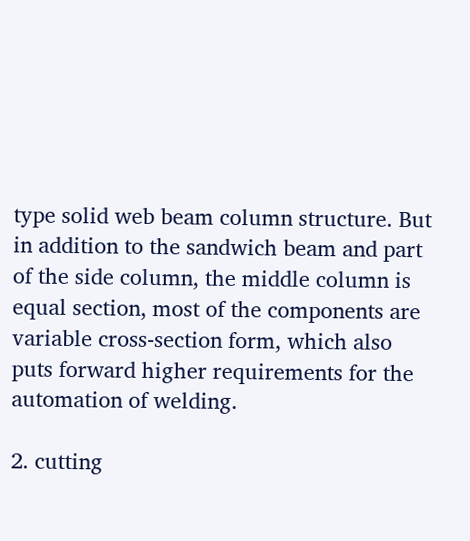type solid web beam column structure. But in addition to the sandwich beam and part of the side column, the middle column is equal section, most of the components are variable cross-section form, which also puts forward higher requirements for the automation of welding.

2. cutting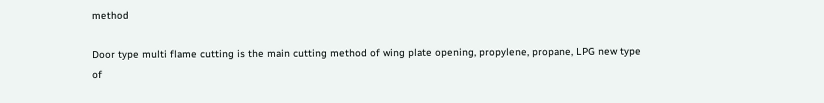method

Door type multi flame cutting is the main cutting method of wing plate opening, propylene, propane, LPG new type of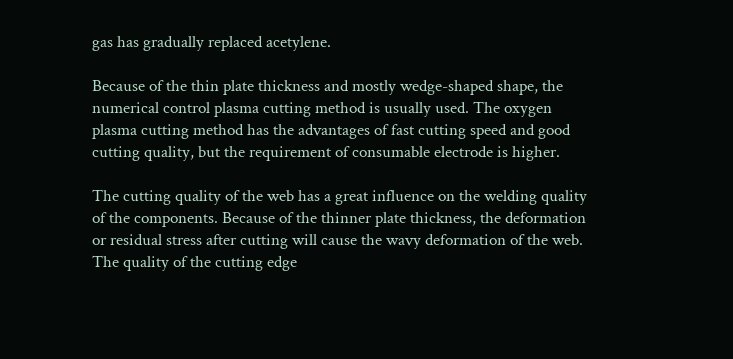gas has gradually replaced acetylene.

Because of the thin plate thickness and mostly wedge-shaped shape, the numerical control plasma cutting method is usually used. The oxygen plasma cutting method has the advantages of fast cutting speed and good cutting quality, but the requirement of consumable electrode is higher.

The cutting quality of the web has a great influence on the welding quality of the components. Because of the thinner plate thickness, the deformation or residual stress after cutting will cause the wavy deformation of the web. The quality of the cutting edge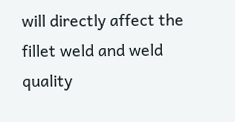will directly affect the fillet weld and weld quality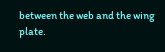between the web and the wing plate.